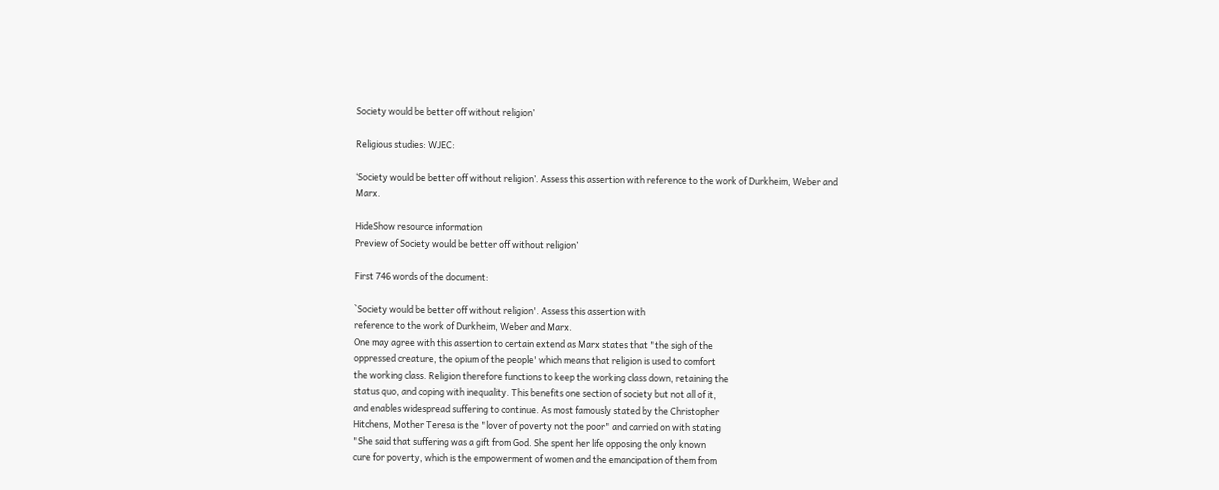Society would be better off without religion’

Religious studies: WJEC:

‘Society would be better off without religion’. Assess this assertion with reference to the work of Durkheim, Weber and Marx.

HideShow resource information
Preview of Society would be better off without religion’

First 746 words of the document:

`Society would be better off without religion'. Assess this assertion with
reference to the work of Durkheim, Weber and Marx.
One may agree with this assertion to certain extend as Marx states that "the sigh of the
oppressed creature, the opium of the people' which means that religion is used to comfort
the working class. Religion therefore functions to keep the working class down, retaining the
status quo, and coping with inequality. This benefits one section of society but not all of it,
and enables widespread suffering to continue. As most famously stated by the Christopher
Hitchens, Mother Teresa is the "lover of poverty not the poor" and carried on with stating
"She said that suffering was a gift from God. She spent her life opposing the only known
cure for poverty, which is the empowerment of women and the emancipation of them from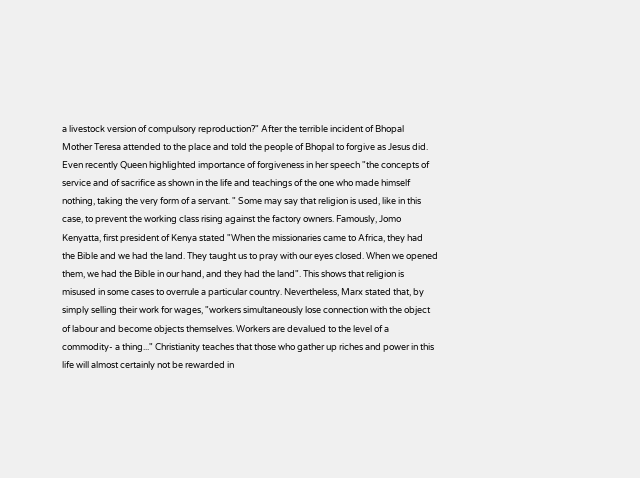a livestock version of compulsory reproduction?" After the terrible incident of Bhopal
Mother Teresa attended to the place and told the people of Bhopal to forgive as Jesus did.
Even recently Queen highlighted importance of forgiveness in her speech "the concepts of
service and of sacrifice as shown in the life and teachings of the one who made himself
nothing, taking the very form of a servant. " Some may say that religion is used, like in this
case, to prevent the working class rising against the factory owners. Famously, Jomo
Kenyatta, first president of Kenya stated "When the missionaries came to Africa, they had
the Bible and we had the land. They taught us to pray with our eyes closed. When we opened
them, we had the Bible in our hand, and they had the land". This shows that religion is
misused in some cases to overrule a particular country. Nevertheless, Marx stated that, by
simply selling their work for wages, "workers simultaneously lose connection with the object
of labour and become objects themselves. Workers are devalued to the level of a
commodity- a thing..." Christianity teaches that those who gather up riches and power in this
life will almost certainly not be rewarded in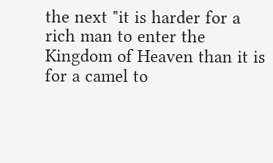the next "it is harder for a rich man to enter the
Kingdom of Heaven than it is for a camel to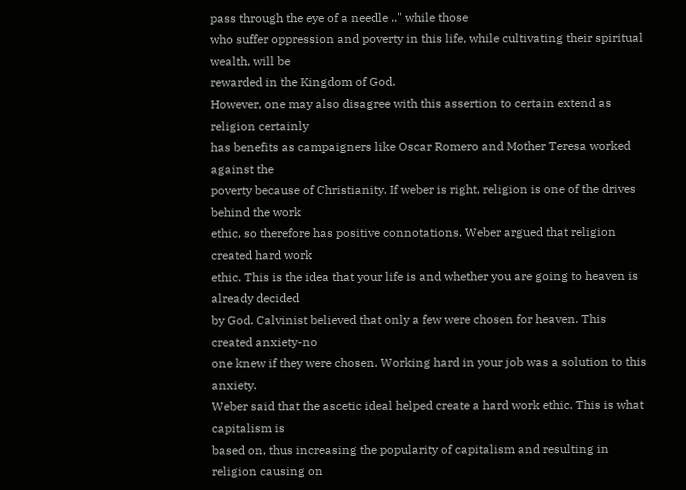pass through the eye of a needle .." while those
who suffer oppression and poverty in this life, while cultivating their spiritual wealth, will be
rewarded in the Kingdom of God.
However, one may also disagree with this assertion to certain extend as religion certainly
has benefits as campaigners like Oscar Romero and Mother Teresa worked against the
poverty because of Christianity. If weber is right, religion is one of the drives behind the work
ethic, so therefore has positive connotations. Weber argued that religion created hard work
ethic. This is the idea that your life is and whether you are going to heaven is already decided
by God. Calvinist believed that only a few were chosen for heaven. This created anxiety-no
one knew if they were chosen. Working hard in your job was a solution to this anxiety.
Weber said that the ascetic ideal helped create a hard work ethic. This is what capitalism is
based on, thus increasing the popularity of capitalism and resulting in religion causing on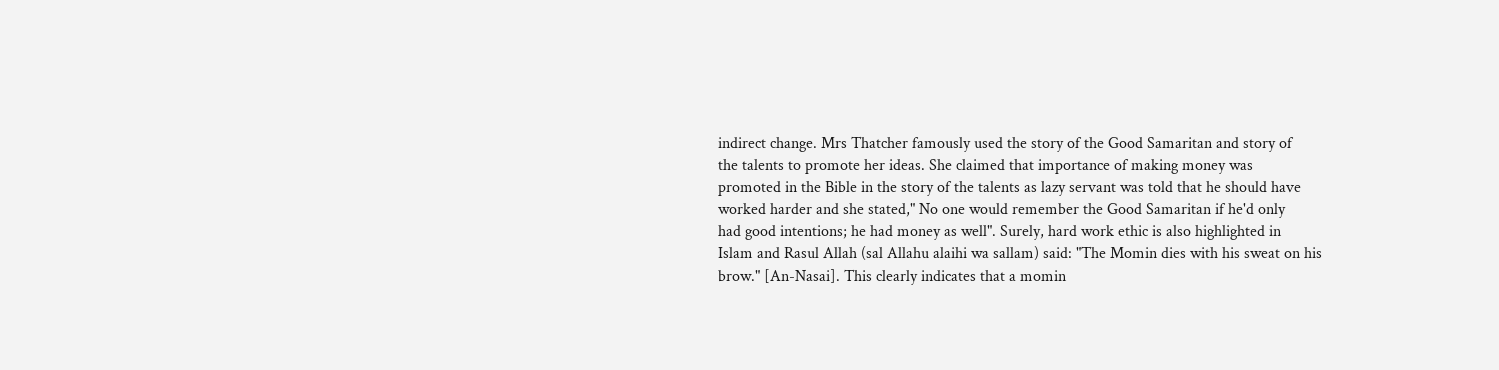indirect change. Mrs Thatcher famously used the story of the Good Samaritan and story of
the talents to promote her ideas. She claimed that importance of making money was
promoted in the Bible in the story of the talents as lazy servant was told that he should have
worked harder and she stated," No one would remember the Good Samaritan if he'd only
had good intentions; he had money as well". Surely, hard work ethic is also highlighted in
Islam and Rasul Allah (sal Allahu alaihi wa sallam) said: "The Momin dies with his sweat on his
brow." [An-Nasai]. This clearly indicates that a momin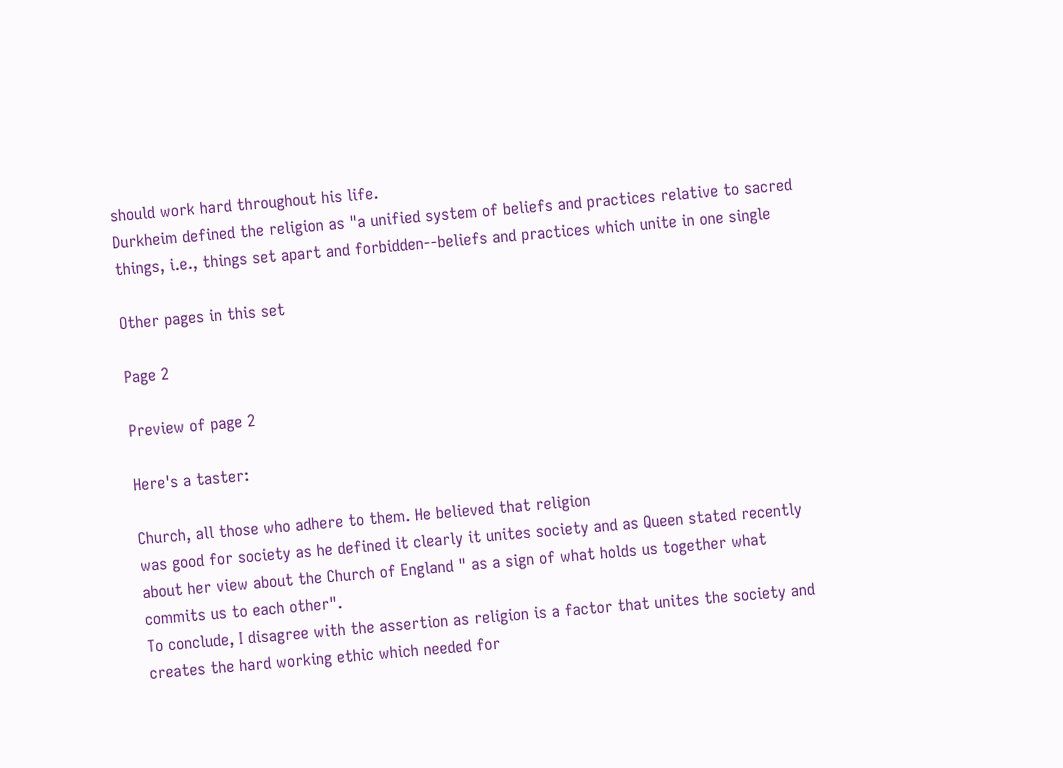should work hard throughout his life.
Durkheim defined the religion as "a unified system of beliefs and practices relative to sacred
things, i.e., things set apart and forbidden--beliefs and practices which unite in one single

Other pages in this set

Page 2

Preview of page 2

Here's a taster:

Church, all those who adhere to them. He believed that religion
was good for society as he defined it clearly it unites society and as Queen stated recently
about her view about the Church of England " as a sign of what holds us together what
commits us to each other".
To conclude, I disagree with the assertion as religion is a factor that unites the society and
creates the hard working ethic which needed for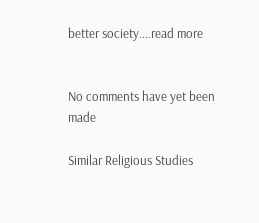better society.…read more


No comments have yet been made

Similar Religious Studies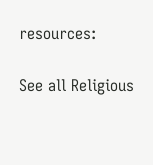resources:

See all Religious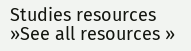Studies resources »See all resources »